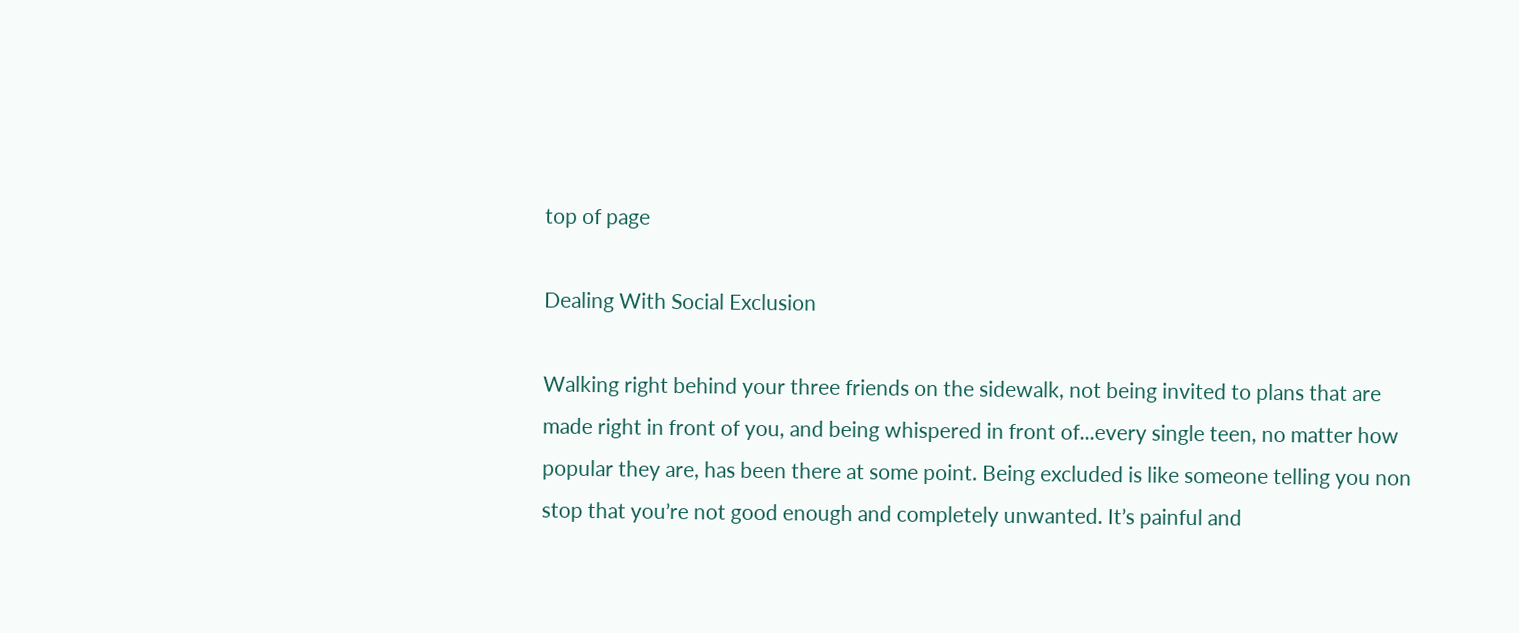top of page

Dealing With Social Exclusion

Walking right behind your three friends on the sidewalk, not being invited to plans that are made right in front of you, and being whispered in front of...every single teen, no matter how popular they are, has been there at some point. Being excluded is like someone telling you non stop that you’re not good enough and completely unwanted. It’s painful and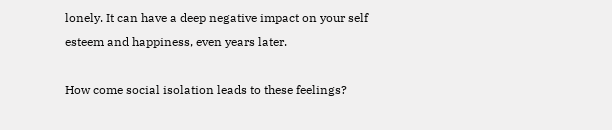lonely. It can have a deep negative impact on your self esteem and happiness, even years later.

How come social isolation leads to these feelings?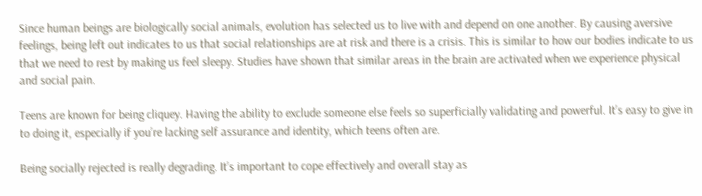Since human beings are biologically social animals, evolution has selected us to live with and depend on one another. By causing aversive feelings, being left out indicates to us that social relationships are at risk and there is a crisis. This is similar to how our bodies indicate to us that we need to rest by making us feel sleepy. Studies have shown that similar areas in the brain are activated when we experience physical and social pain.

Teens are known for being cliquey. Having the ability to exclude someone else feels so superficially validating and powerful. It’s easy to give in to doing it, especially if you’re lacking self assurance and identity, which teens often are.

Being socially rejected is really degrading. It’s important to cope effectively and overall stay as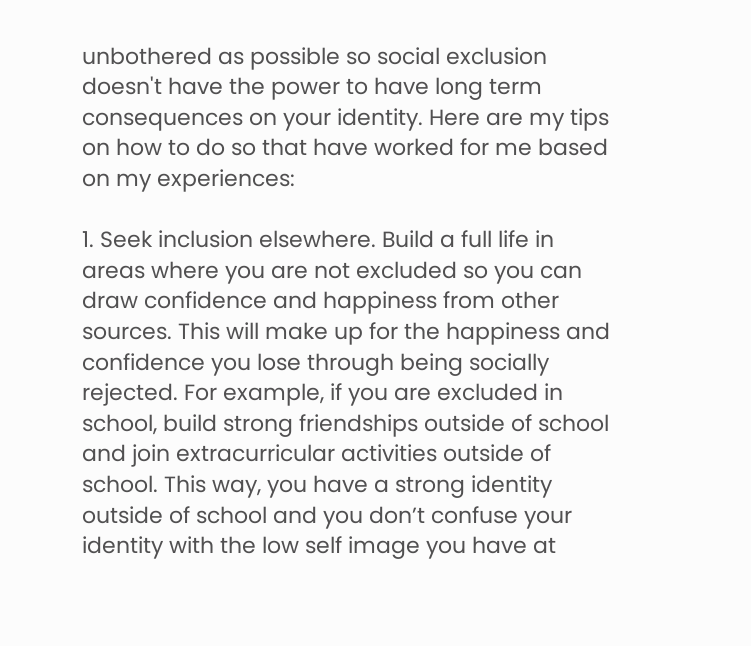unbothered as possible so social exclusion doesn't have the power to have long term consequences on your identity. Here are my tips on how to do so that have worked for me based on my experiences:

1. Seek inclusion elsewhere. Build a full life in areas where you are not excluded so you can draw confidence and happiness from other sources. This will make up for the happiness and confidence you lose through being socially rejected. For example, if you are excluded in school, build strong friendships outside of school and join extracurricular activities outside of school. This way, you have a strong identity outside of school and you don’t confuse your identity with the low self image you have at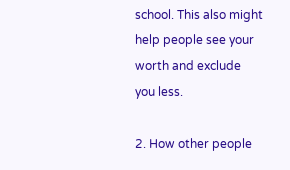school. This also might help people see your worth and exclude you less.

2. How other people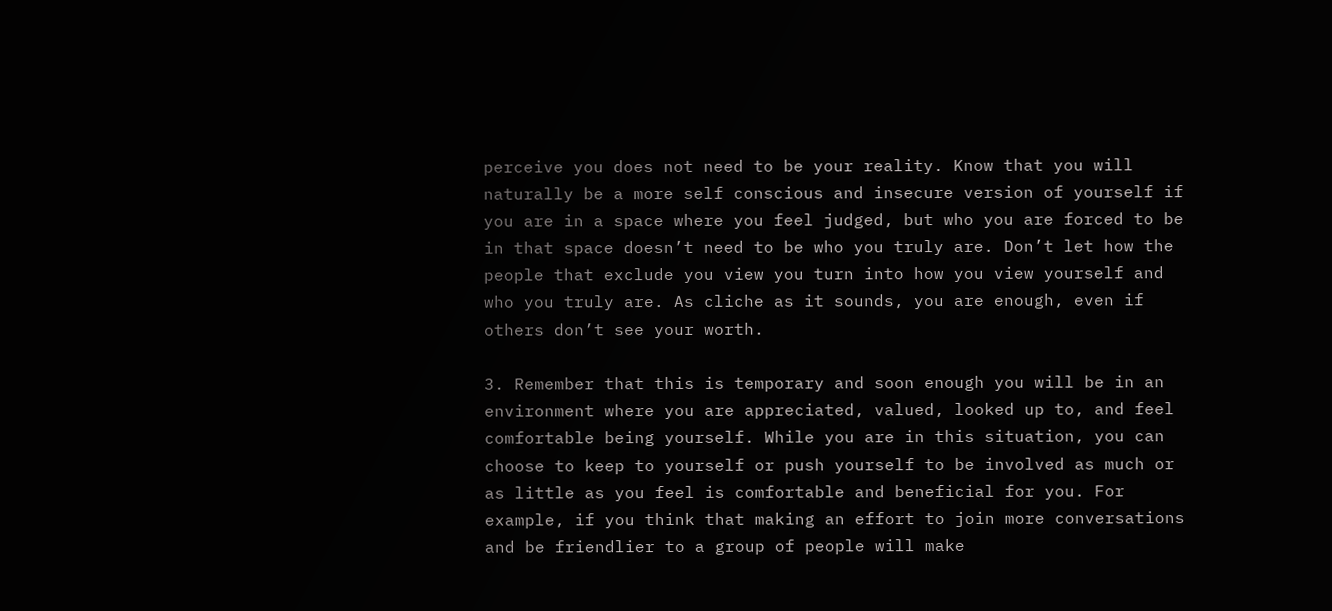perceive you does not need to be your reality. Know that you will naturally be a more self conscious and insecure version of yourself if you are in a space where you feel judged, but who you are forced to be in that space doesn’t need to be who you truly are. Don’t let how the people that exclude you view you turn into how you view yourself and who you truly are. As cliche as it sounds, you are enough, even if others don’t see your worth.

3. Remember that this is temporary and soon enough you will be in an environment where you are appreciated, valued, looked up to, and feel comfortable being yourself. While you are in this situation, you can choose to keep to yourself or push yourself to be involved as much or as little as you feel is comfortable and beneficial for you. For example, if you think that making an effort to join more conversations and be friendlier to a group of people will make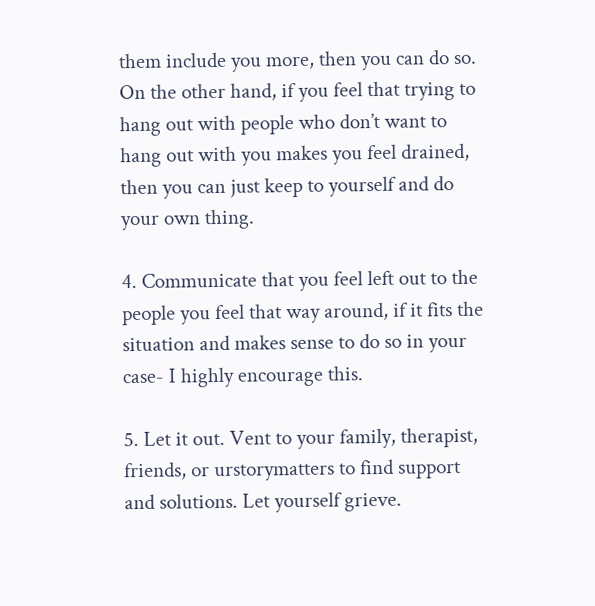them include you more, then you can do so. On the other hand, if you feel that trying to hang out with people who don’t want to hang out with you makes you feel drained, then you can just keep to yourself and do your own thing.

4. Communicate that you feel left out to the people you feel that way around, if it fits the situation and makes sense to do so in your case- I highly encourage this.

5. Let it out. Vent to your family, therapist, friends, or urstorymatters to find support and solutions. Let yourself grieve.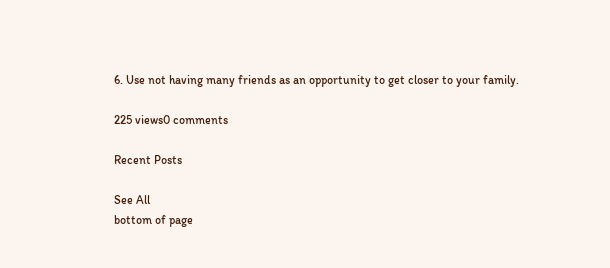6. Use not having many friends as an opportunity to get closer to your family.

225 views0 comments

Recent Posts

See All
bottom of page